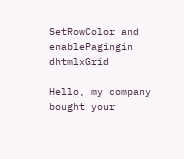SetRowColor and enablePagingin dhtmlxGrid

Hello, my company bought your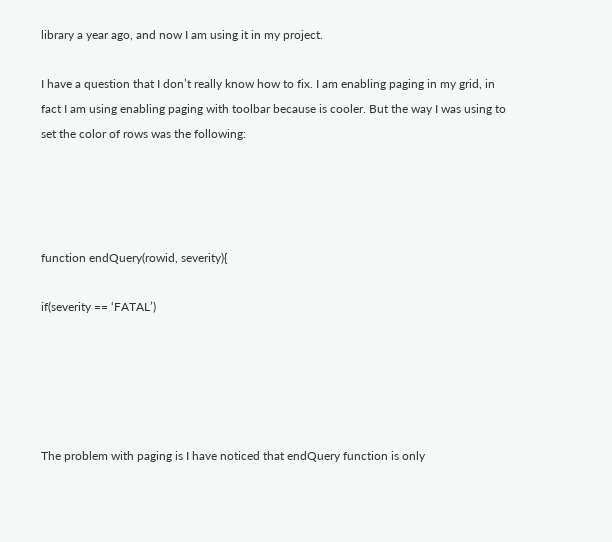library a year ago, and now I am using it in my project.

I have a question that I don’t really know how to fix. I am enabling paging in my grid, in fact I am using enabling paging with toolbar because is cooler. But the way I was using to set the color of rows was the following:




function endQuery(rowid, severity){

if(severity == ‘FATAL’)





The problem with paging is I have noticed that endQuery function is only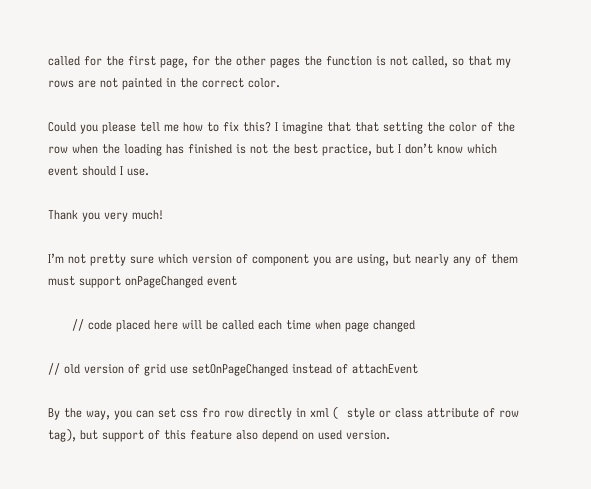called for the first page, for the other pages the function is not called, so that my rows are not painted in the correct color.

Could you please tell me how to fix this? I imagine that that setting the color of the row when the loading has finished is not the best practice, but I don’t know which event should I use.

Thank you very much!

I’m not pretty sure which version of component you are using, but nearly any of them must support onPageChanged event

      // code placed here will be called each time when page changed

// old version of grid use setOnPageChanged instead of attachEvent

By the way, you can set css fro row directly in xml (  style or class attribute of row tag), but support of this feature also depend on used version.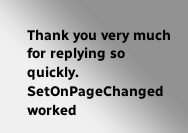Thank you very much for replying so quickly. SetOnPageChanged worked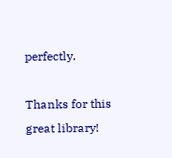perfectly.

Thanks for this great library!